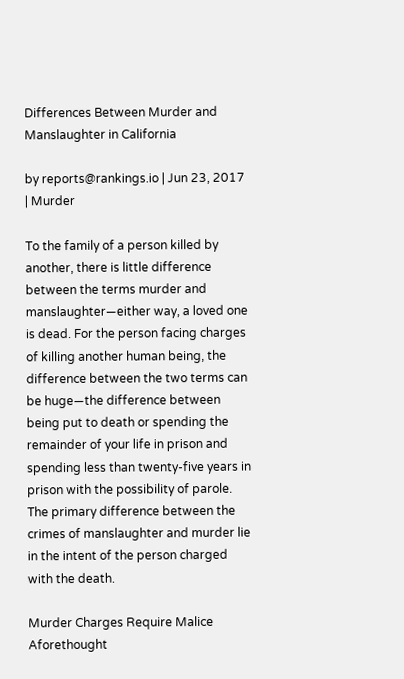Differences Between Murder and Manslaughter in California

by reports@rankings.io | Jun 23, 2017 | Murder

To the family of a person killed by another, there is little difference between the terms murder and manslaughter—either way, a loved one is dead. For the person facing charges of killing another human being, the difference between the two terms can be huge—the difference between being put to death or spending the remainder of your life in prison and spending less than twenty-five years in prison with the possibility of parole. The primary difference between the crimes of manslaughter and murder lie in the intent of the person charged with the death.

Murder Charges Require Malice Aforethought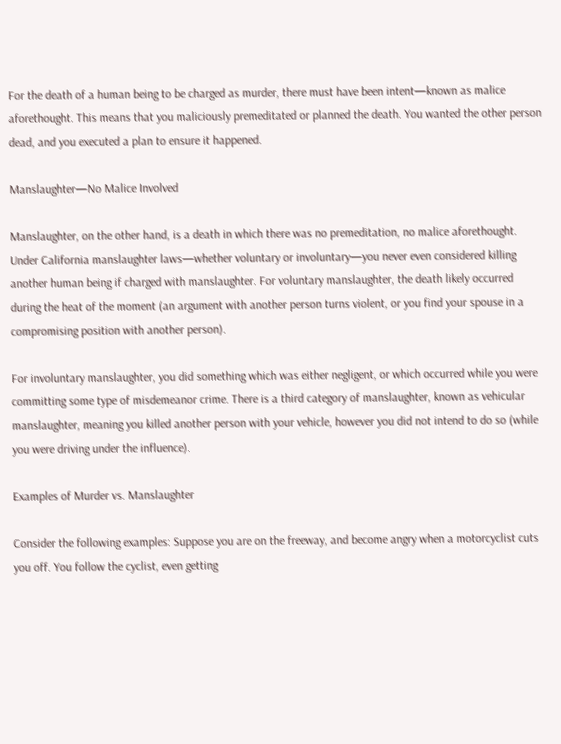For the death of a human being to be charged as murder, there must have been intent—known as malice aforethought. This means that you maliciously premeditated or planned the death. You wanted the other person dead, and you executed a plan to ensure it happened.

Manslaughter—No Malice Involved

Manslaughter, on the other hand, is a death in which there was no premeditation, no malice aforethought. Under California manslaughter laws—whether voluntary or involuntary—you never even considered killing another human being if charged with manslaughter. For voluntary manslaughter, the death likely occurred during the heat of the moment (an argument with another person turns violent, or you find your spouse in a compromising position with another person).

For involuntary manslaughter, you did something which was either negligent, or which occurred while you were committing some type of misdemeanor crime. There is a third category of manslaughter, known as vehicular manslaughter, meaning you killed another person with your vehicle, however you did not intend to do so (while you were driving under the influence).

Examples of Murder vs. Manslaughter

Consider the following examples: Suppose you are on the freeway, and become angry when a motorcyclist cuts you off. You follow the cyclist, even getting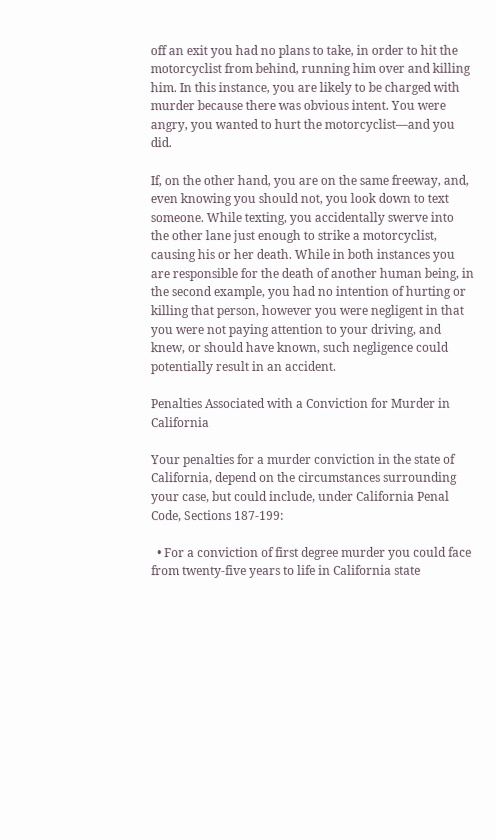off an exit you had no plans to take, in order to hit the motorcyclist from behind, running him over and killing him. In this instance, you are likely to be charged with murder because there was obvious intent. You were angry, you wanted to hurt the motorcyclist—and you did.

If, on the other hand, you are on the same freeway, and, even knowing you should not, you look down to text someone. While texting, you accidentally swerve into the other lane just enough to strike a motorcyclist, causing his or her death. While in both instances you are responsible for the death of another human being, in the second example, you had no intention of hurting or killing that person, however you were negligent in that you were not paying attention to your driving, and knew, or should have known, such negligence could potentially result in an accident.

Penalties Associated with a Conviction for Murder in California

Your penalties for a murder conviction in the state of California, depend on the circumstances surrounding your case, but could include, under California Penal Code, Sections 187-199:

  • For a conviction of first degree murder you could face from twenty-five years to life in California state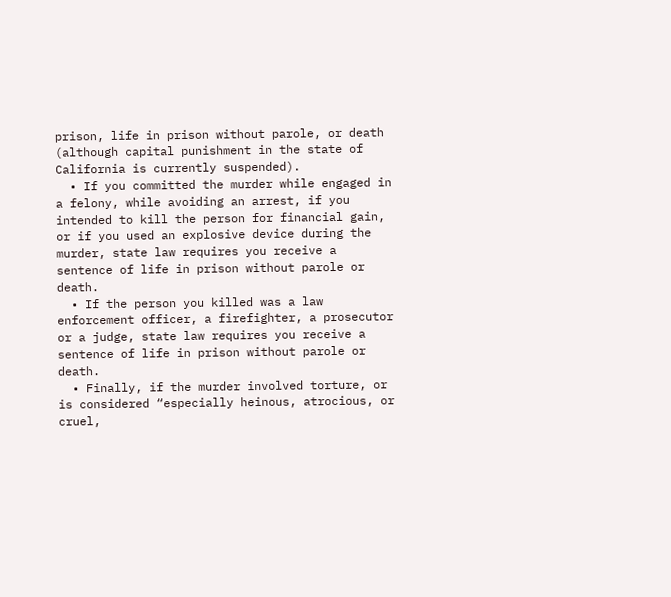prison, life in prison without parole, or death (although capital punishment in the state of California is currently suspended).
  • If you committed the murder while engaged in a felony, while avoiding an arrest, if you intended to kill the person for financial gain, or if you used an explosive device during the murder, state law requires you receive a sentence of life in prison without parole or death.
  • If the person you killed was a law enforcement officer, a firefighter, a prosecutor or a judge, state law requires you receive a sentence of life in prison without parole or death.
  • Finally, if the murder involved torture, or is considered “especially heinous, atrocious, or cruel,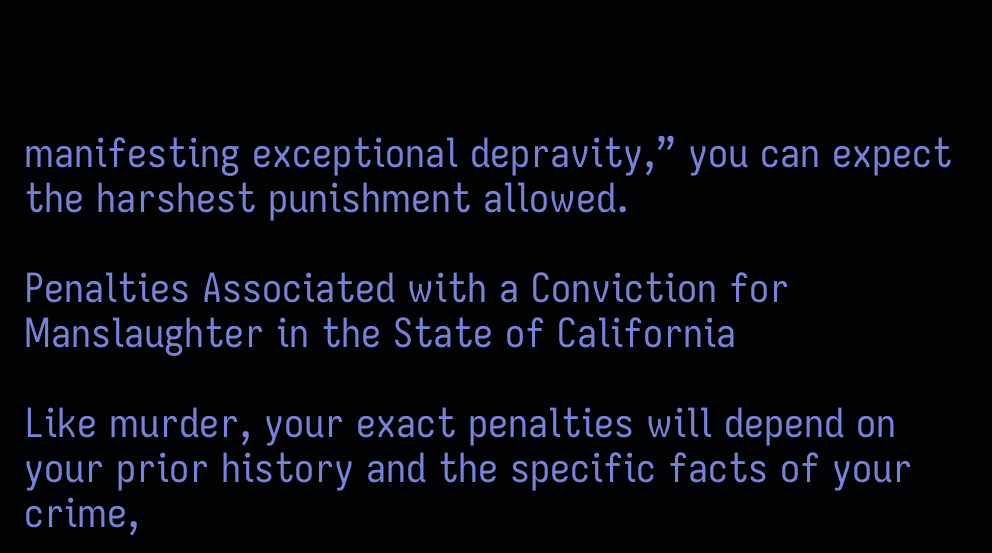manifesting exceptional depravity,” you can expect the harshest punishment allowed.

Penalties Associated with a Conviction for Manslaughter in the State of California

Like murder, your exact penalties will depend on your prior history and the specific facts of your crime,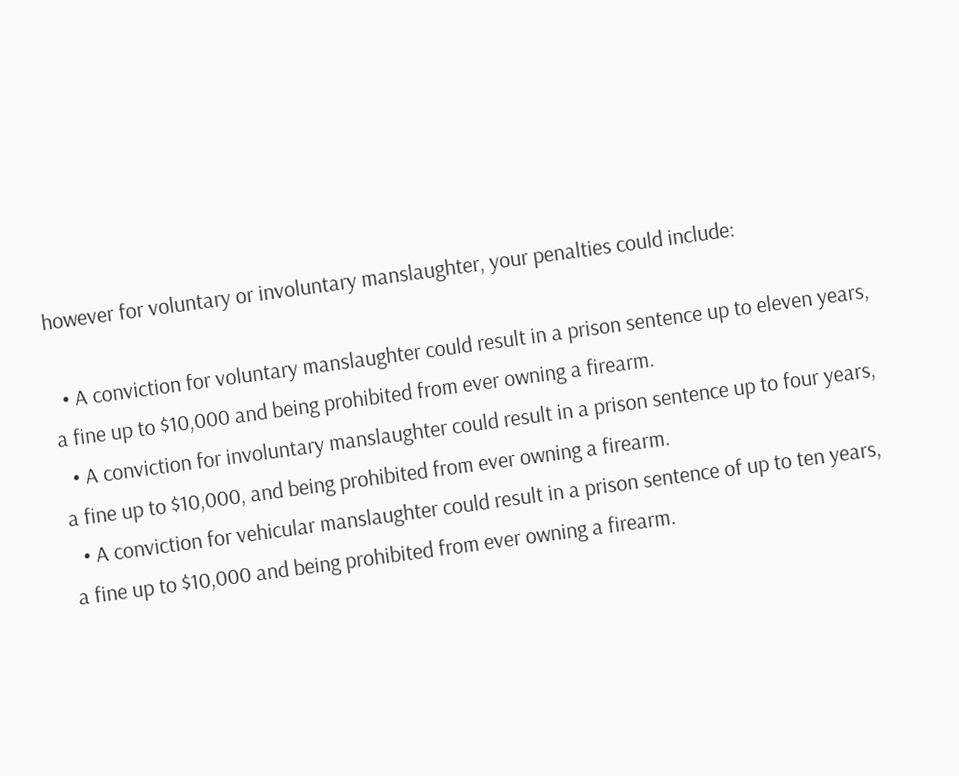however for voluntary or involuntary manslaughter, your penalties could include:

  • A conviction for voluntary manslaughter could result in a prison sentence up to eleven years, a fine up to $10,000 and being prohibited from ever owning a firearm.
  • A conviction for involuntary manslaughter could result in a prison sentence up to four years, a fine up to $10,000, and being prohibited from ever owning a firearm.
  • A conviction for vehicular manslaughter could result in a prison sentence of up to ten years, a fine up to $10,000 and being prohibited from ever owning a firearm.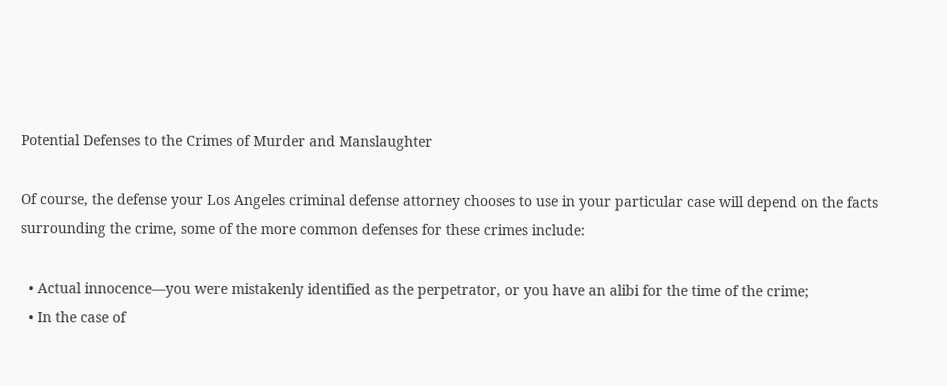Potential Defenses to the Crimes of Murder and Manslaughter

Of course, the defense your Los Angeles criminal defense attorney chooses to use in your particular case will depend on the facts surrounding the crime, some of the more common defenses for these crimes include:

  • Actual innocence—you were mistakenly identified as the perpetrator, or you have an alibi for the time of the crime;
  • In the case of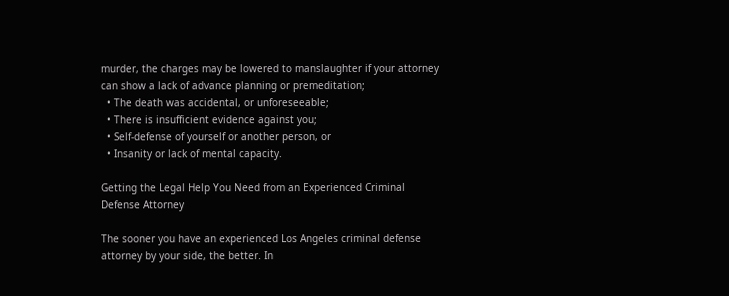murder, the charges may be lowered to manslaughter if your attorney can show a lack of advance planning or premeditation;
  • The death was accidental, or unforeseeable;
  • There is insufficient evidence against you;
  • Self-defense of yourself or another person, or
  • Insanity or lack of mental capacity.

Getting the Legal Help You Need from an Experienced Criminal Defense Attorney

The sooner you have an experienced Los Angeles criminal defense attorney by your side, the better. In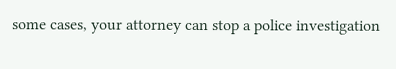some cases, your attorney can stop a police investigation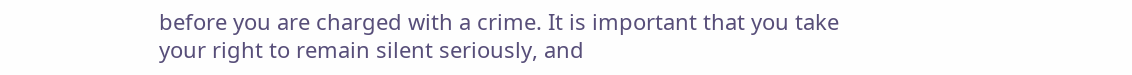before you are charged with a crime. It is important that you take your right to remain silent seriously, and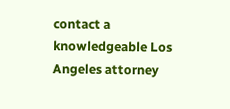contact a knowledgeable Los Angeles attorney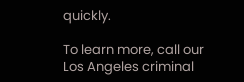quickly.

To learn more, call our Los Angeles criminal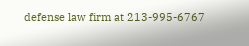defense law firm at 213-995-6767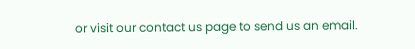or visit our contact us page to send us an email.